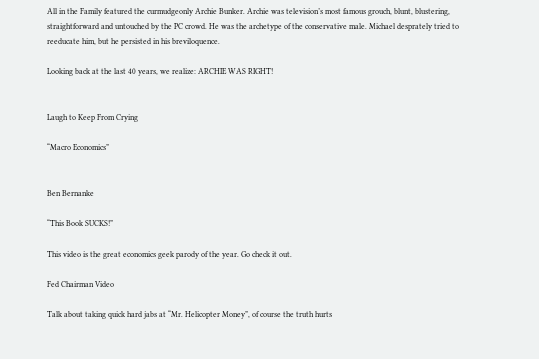All in the Family featured the curmudgeonly Archie Bunker. Archie was television’s most famous grouch, blunt, blustering, straightforward and untouched by the PC crowd. He was the archetype of the conservative male. Michael desprately tried to reeducate him, but he persisted in his breviloquence.

Looking back at the last 40 years, we realize: ARCHIE WAS RIGHT!


Laugh to Keep From Crying

“Macro Economics”


Ben Bernanke

“This Book SUCKS!”

This video is the great economics geek parody of the year. Go check it out.

Fed Chairman Video

Talk about taking quick hard jabs at “Mr. Helicopter Money”, of course the truth hurts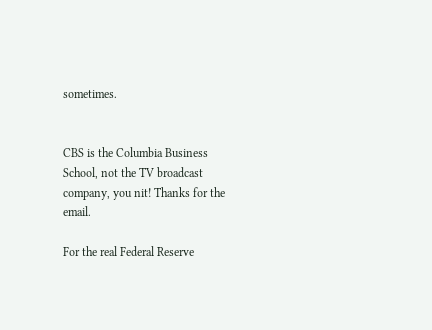sometimes.


CBS is the Columbia Business School, not the TV broadcast company, you nit! Thanks for the email.

For the real Federal Reserve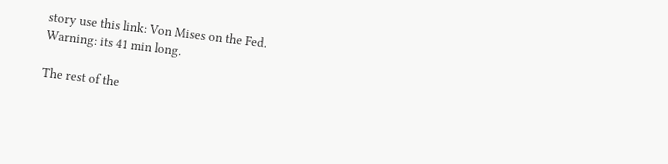story use this link: Von Mises on the Fed.
Warning: its 41 min long.

The rest of the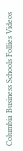Columbia Business Schools Follies Videos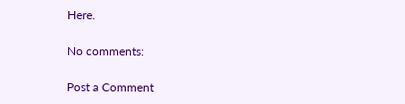Here.

No comments:

Post a Comment